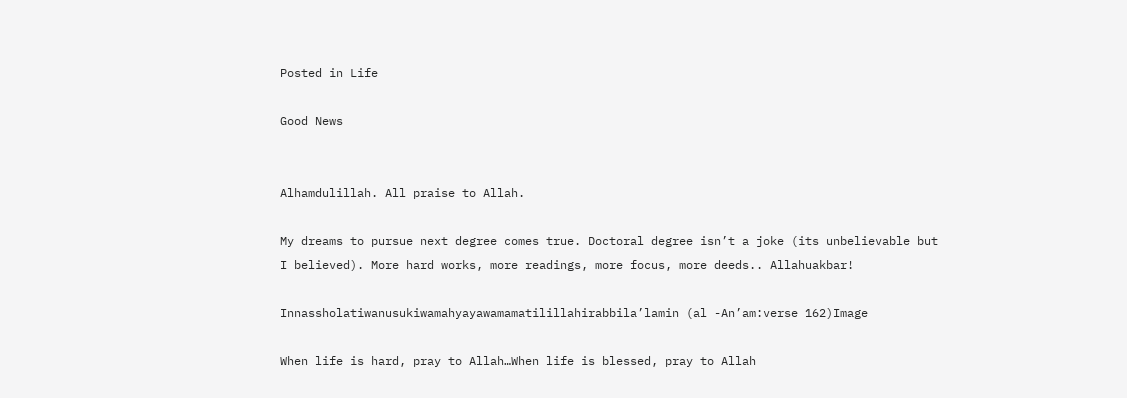Posted in Life

Good News


Alhamdulillah. All praise to Allah.

My dreams to pursue next degree comes true. Doctoral degree isn’t a joke (its unbelievable but I believed). More hard works, more readings, more focus, more deeds.. Allahuakbar!

Innassholatiwanusukiwamahyayawamamatilillahirabbila’lamin (al -An’am:verse 162)Image

When life is hard, pray to Allah…When life is blessed, pray to Allah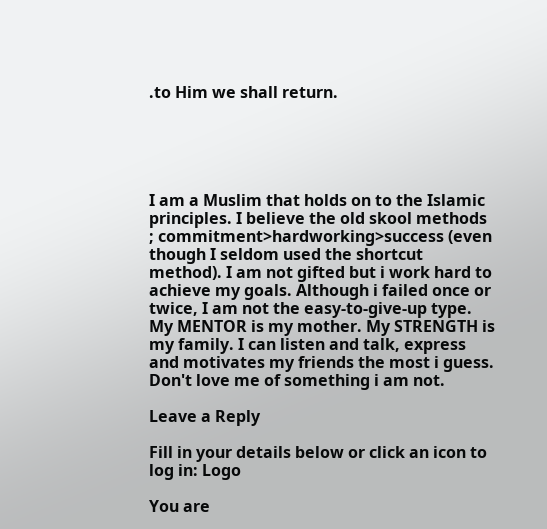.to Him we shall return.





I am a Muslim that holds on to the Islamic principles. I believe the old skool methods ; commitment>hardworking>success (even though I seldom used the shortcut method). I am not gifted but i work hard to achieve my goals. Although i failed once or twice, I am not the easy-to-give-up type. My MENTOR is my mother. My STRENGTH is my family. I can listen and talk, express and motivates my friends the most i guess. Don't love me of something i am not.

Leave a Reply

Fill in your details below or click an icon to log in: Logo

You are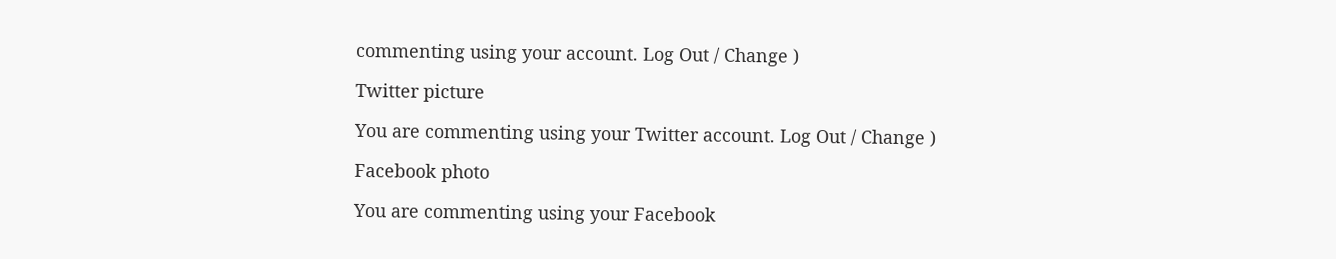commenting using your account. Log Out / Change )

Twitter picture

You are commenting using your Twitter account. Log Out / Change )

Facebook photo

You are commenting using your Facebook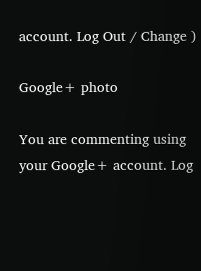account. Log Out / Change )

Google+ photo

You are commenting using your Google+ account. Log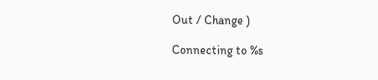Out / Change )

Connecting to %s